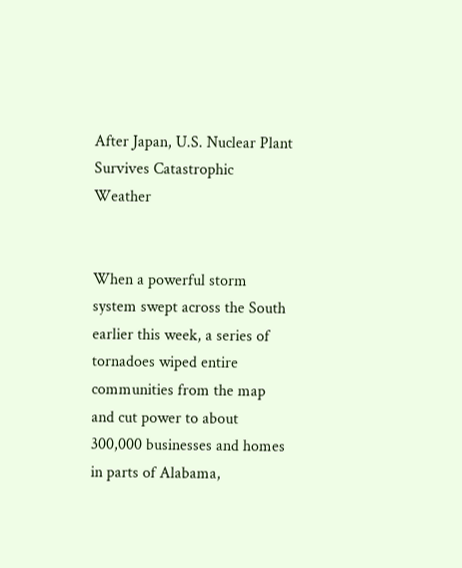After Japan, U.S. Nuclear Plant Survives Catastrophic Weather


When a powerful storm system swept across the South earlier this week, a series of tornadoes wiped entire communities from the map and cut power to about 300,000 businesses and homes in parts of Alabama,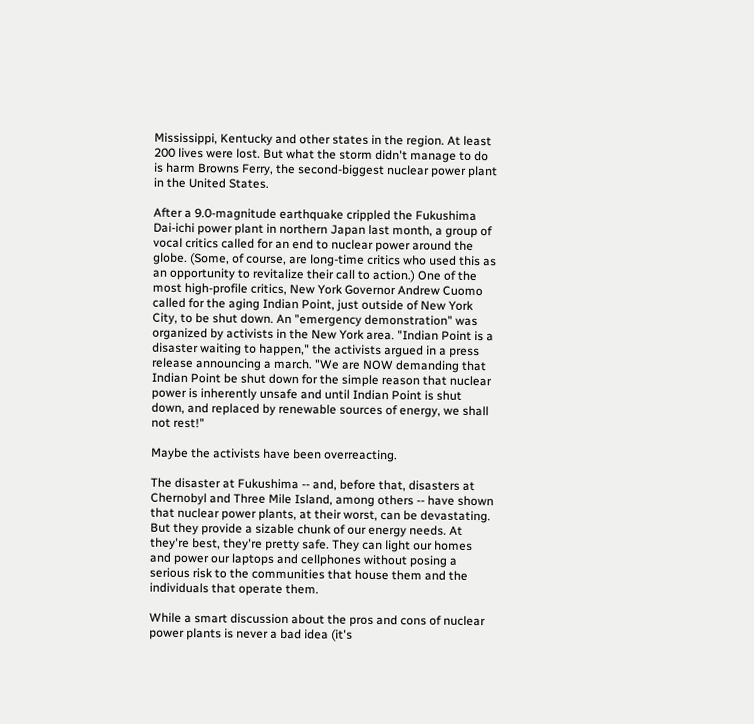Mississippi, Kentucky and other states in the region. At least 200 lives were lost. But what the storm didn't manage to do is harm Browns Ferry, the second-biggest nuclear power plant in the United States.

After a 9.0-magnitude earthquake crippled the Fukushima Dai-ichi power plant in northern Japan last month, a group of vocal critics called for an end to nuclear power around the globe. (Some, of course, are long-time critics who used this as an opportunity to revitalize their call to action.) One of the most high-profile critics, New York Governor Andrew Cuomo called for the aging Indian Point, just outside of New York City, to be shut down. An "emergency demonstration" was organized by activists in the New York area. "Indian Point is a disaster waiting to happen," the activists argued in a press release announcing a march. "We are NOW demanding that Indian Point be shut down for the simple reason that nuclear power is inherently unsafe and until Indian Point is shut down, and replaced by renewable sources of energy, we shall not rest!"

Maybe the activists have been overreacting.

The disaster at Fukushima -- and, before that, disasters at Chernobyl and Three Mile Island, among others -- have shown that nuclear power plants, at their worst, can be devastating. But they provide a sizable chunk of our energy needs. At they're best, they're pretty safe. They can light our homes and power our laptops and cellphones without posing a serious risk to the communities that house them and the individuals that operate them.

While a smart discussion about the pros and cons of nuclear power plants is never a bad idea (it's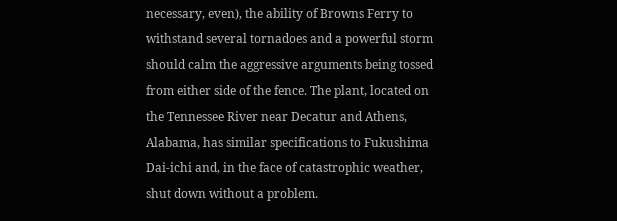necessary, even), the ability of Browns Ferry to withstand several tornadoes and a powerful storm should calm the aggressive arguments being tossed from either side of the fence. The plant, located on the Tennessee River near Decatur and Athens, Alabama, has similar specifications to Fukushima Dai-ichi and, in the face of catastrophic weather, shut down without a problem.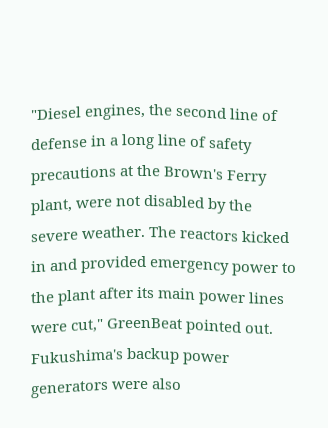"Diesel engines, the second line of defense in a long line of safety precautions at the Brown's Ferry plant, were not disabled by the severe weather. The reactors kicked in and provided emergency power to the plant after its main power lines were cut," GreenBeat pointed out. Fukushima's backup power generators were also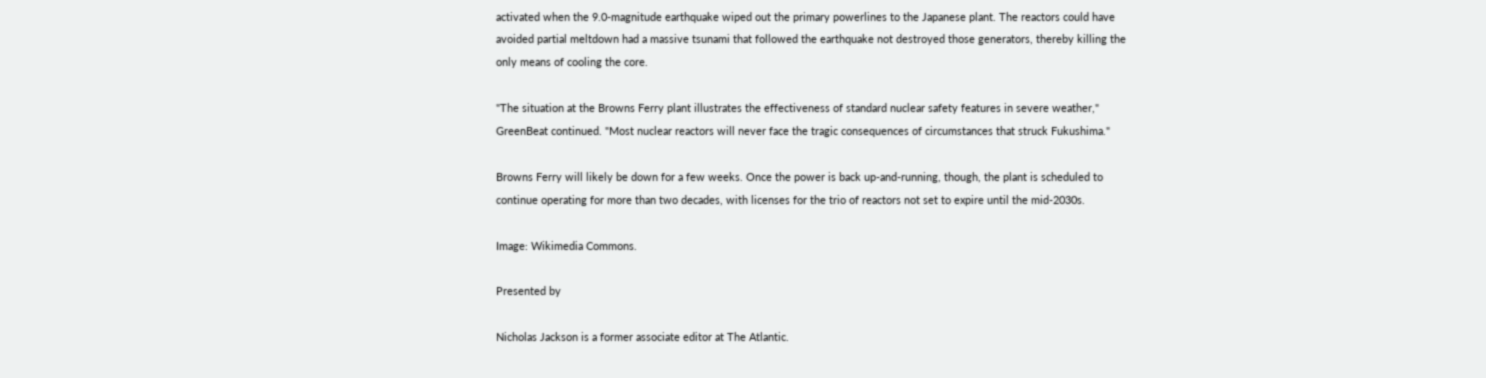activated when the 9.0-magnitude earthquake wiped out the primary powerlines to the Japanese plant. The reactors could have avoided partial meltdown had a massive tsunami that followed the earthquake not destroyed those generators, thereby killing the only means of cooling the core.

"The situation at the Browns Ferry plant illustrates the effectiveness of standard nuclear safety features in severe weather," GreenBeat continued. "Most nuclear reactors will never face the tragic consequences of circumstances that struck Fukushima."

Browns Ferry will likely be down for a few weeks. Once the power is back up-and-running, though, the plant is scheduled to continue operating for more than two decades, with licenses for the trio of reactors not set to expire until the mid-2030s.

Image: Wikimedia Commons.

Presented by

Nicholas Jackson is a former associate editor at The Atlantic.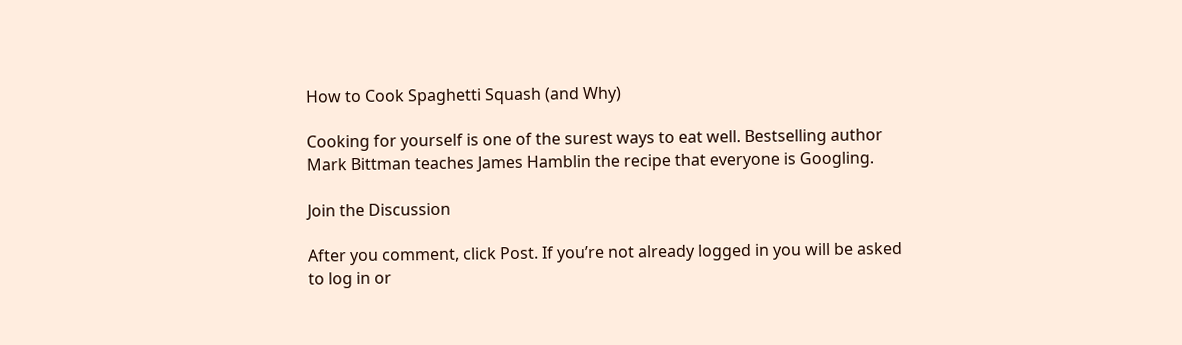How to Cook Spaghetti Squash (and Why)

Cooking for yourself is one of the surest ways to eat well. Bestselling author Mark Bittman teaches James Hamblin the recipe that everyone is Googling.

Join the Discussion

After you comment, click Post. If you’re not already logged in you will be asked to log in or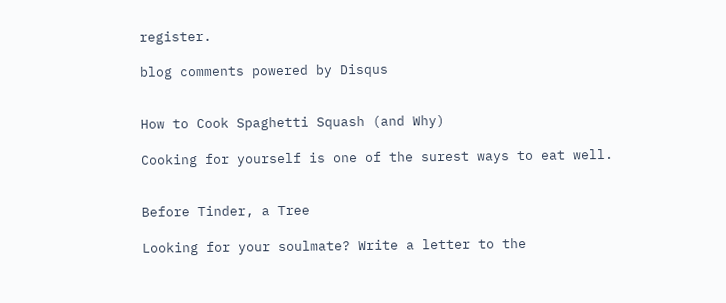register.

blog comments powered by Disqus


How to Cook Spaghetti Squash (and Why)

Cooking for yourself is one of the surest ways to eat well.


Before Tinder, a Tree

Looking for your soulmate? Write a letter to the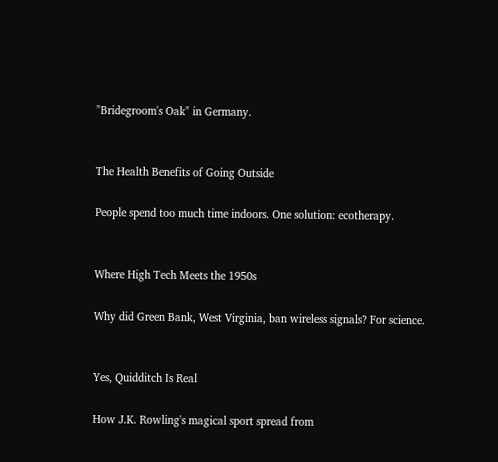"Bridegroom's Oak" in Germany.


The Health Benefits of Going Outside

People spend too much time indoors. One solution: ecotherapy.


Where High Tech Meets the 1950s

Why did Green Bank, West Virginia, ban wireless signals? For science.


Yes, Quidditch Is Real

How J.K. Rowling's magical sport spread from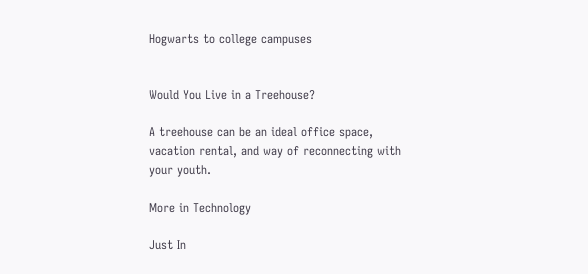Hogwarts to college campuses


Would You Live in a Treehouse?

A treehouse can be an ideal office space, vacation rental, and way of reconnecting with your youth.

More in Technology

Just In